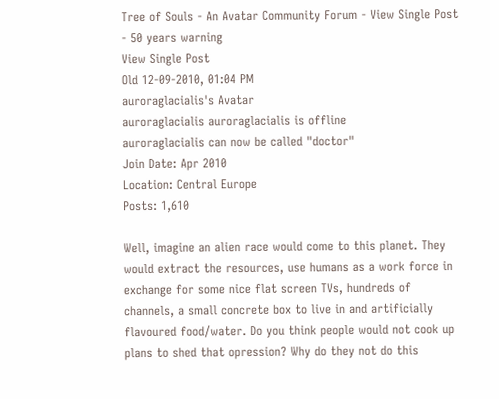Tree of Souls - An Avatar Community Forum - View Single Post - 50 years warning
View Single Post
Old 12-09-2010, 01:04 PM
auroraglacialis's Avatar
auroraglacialis auroraglacialis is offline
auroraglacialis can now be called "doctor"
Join Date: Apr 2010
Location: Central Europe
Posts: 1,610

Well, imagine an alien race would come to this planet. They would extract the resources, use humans as a work force in exchange for some nice flat screen TVs, hundreds of channels, a small concrete box to live in and artificially flavoured food/water. Do you think people would not cook up plans to shed that opression? Why do they not do this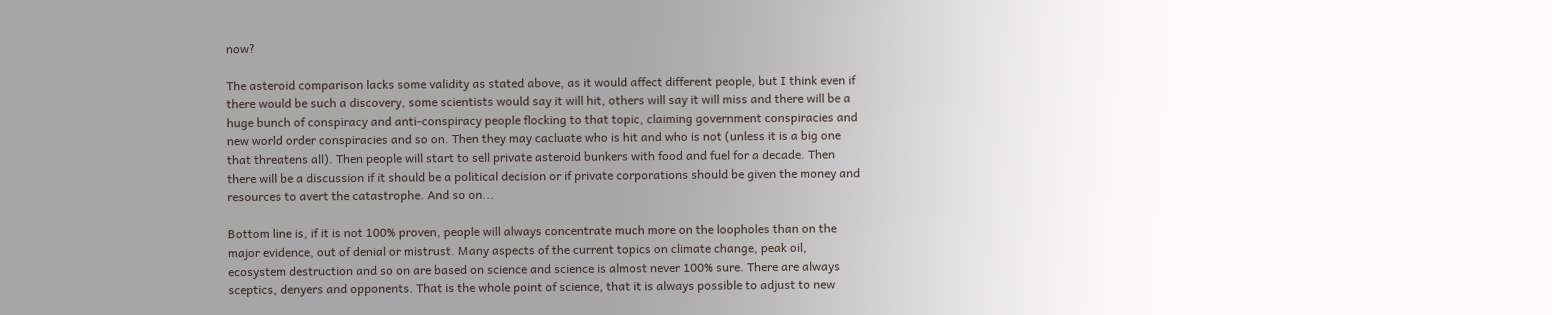now?

The asteroid comparison lacks some validity as stated above, as it would affect different people, but I think even if there would be such a discovery, some scientists would say it will hit, others will say it will miss and there will be a huge bunch of conspiracy and anti-conspiracy people flocking to that topic, claiming government conspiracies and new world order conspiracies and so on. Then they may cacluate who is hit and who is not (unless it is a big one that threatens all). Then people will start to sell private asteroid bunkers with food and fuel for a decade. Then there will be a discussion if it should be a political decision or if private corporations should be given the money and resources to avert the catastrophe. And so on...

Bottom line is, if it is not 100% proven, people will always concentrate much more on the loopholes than on the major evidence, out of denial or mistrust. Many aspects of the current topics on climate change, peak oil, ecosystem destruction and so on are based on science and science is almost never 100% sure. There are always sceptics, denyers and opponents. That is the whole point of science, that it is always possible to adjust to new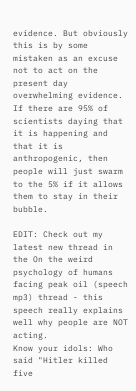evidence. But obviously this is by some mistaken as an excuse not to act on the present day overwhelming evidence. If there are 95% of scientists daying that it is happening and that it is anthropogenic, then people will just swarm to the 5% if it allows them to stay in their bubble.

EDIT: Check out my latest new thread in the On the weird psychology of humans facing peak oil (speech mp3) thread - this speech really explains well why people are NOT acting.
Know your idols: Who said "Hitler killed five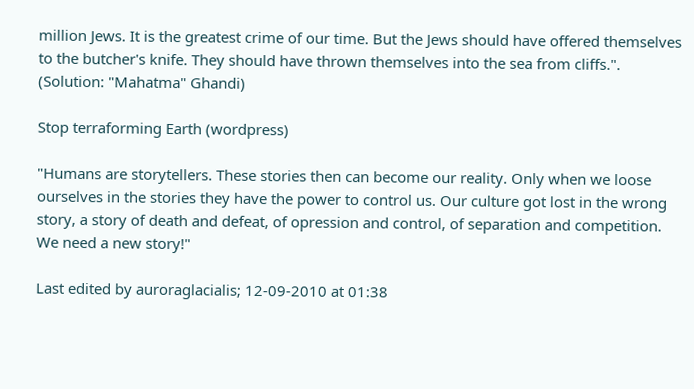million Jews. It is the greatest crime of our time. But the Jews should have offered themselves to the butcher's knife. They should have thrown themselves into the sea from cliffs.". (Solution: "Mahatma" Ghandi)

Stop terraforming Earth (wordpress)

"Humans are storytellers. These stories then can become our reality. Only when we loose ourselves in the stories they have the power to control us. Our culture got lost in the wrong story, a story of death and defeat, of opression and control, of separation and competition. We need a new story!"

Last edited by auroraglacialis; 12-09-2010 at 01:38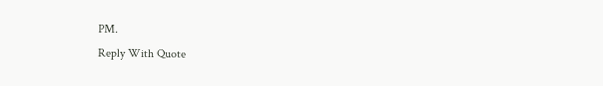PM.
Reply With Quote